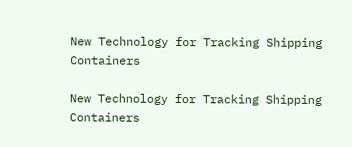New Technology for Tracking Shipping Containers

New Technology for Tracking Shipping Containers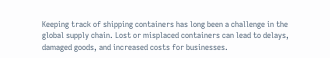Keeping track of shipping containers has long been a challenge in the global supply chain. Lost or misplaced containers can lead to delays, damaged goods, and increased costs for businesses.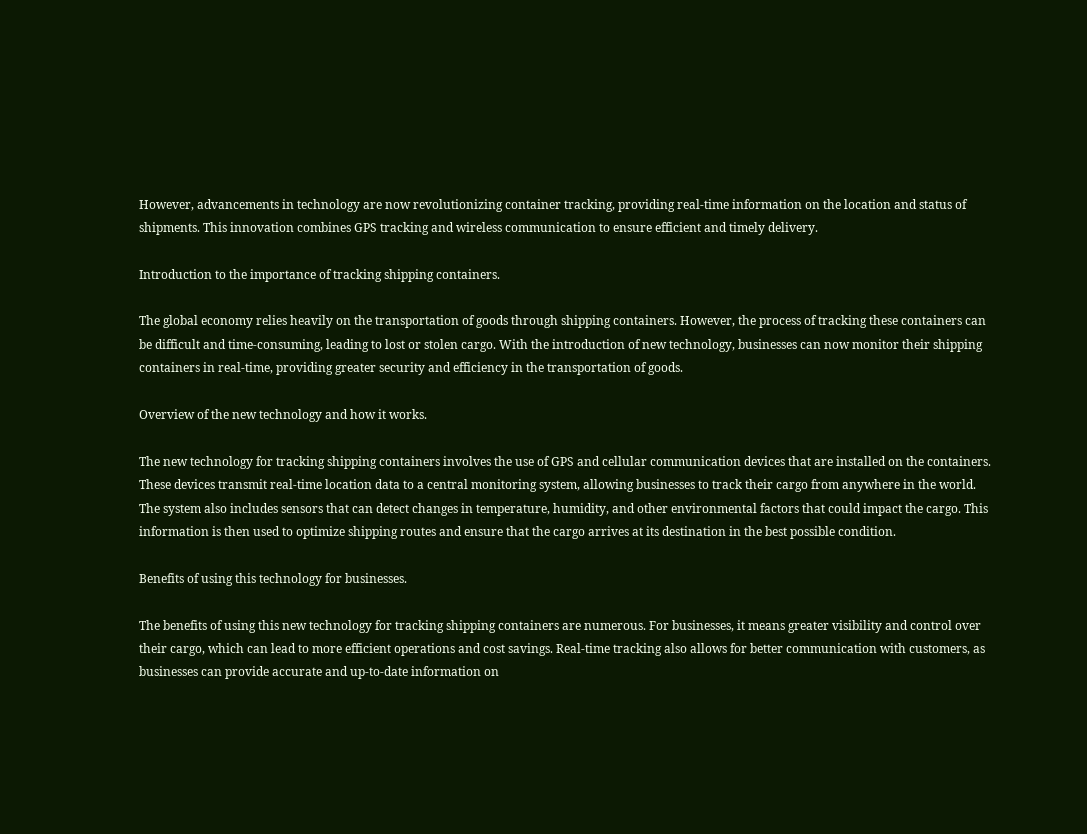However, advancements in technology are now revolutionizing container tracking, providing real-time information on the location and status of shipments. This innovation combines GPS tracking and wireless communication to ensure efficient and timely delivery.

Introduction to the importance of tracking shipping containers.

The global economy relies heavily on the transportation of goods through shipping containers. However, the process of tracking these containers can be difficult and time-consuming, leading to lost or stolen cargo. With the introduction of new technology, businesses can now monitor their shipping containers in real-time, providing greater security and efficiency in the transportation of goods.

Overview of the new technology and how it works.

The new technology for tracking shipping containers involves the use of GPS and cellular communication devices that are installed on the containers. These devices transmit real-time location data to a central monitoring system, allowing businesses to track their cargo from anywhere in the world. The system also includes sensors that can detect changes in temperature, humidity, and other environmental factors that could impact the cargo. This information is then used to optimize shipping routes and ensure that the cargo arrives at its destination in the best possible condition.

Benefits of using this technology for businesses.

The benefits of using this new technology for tracking shipping containers are numerous. For businesses, it means greater visibility and control over their cargo, which can lead to more efficient operations and cost savings. Real-time tracking also allows for better communication with customers, as businesses can provide accurate and up-to-date information on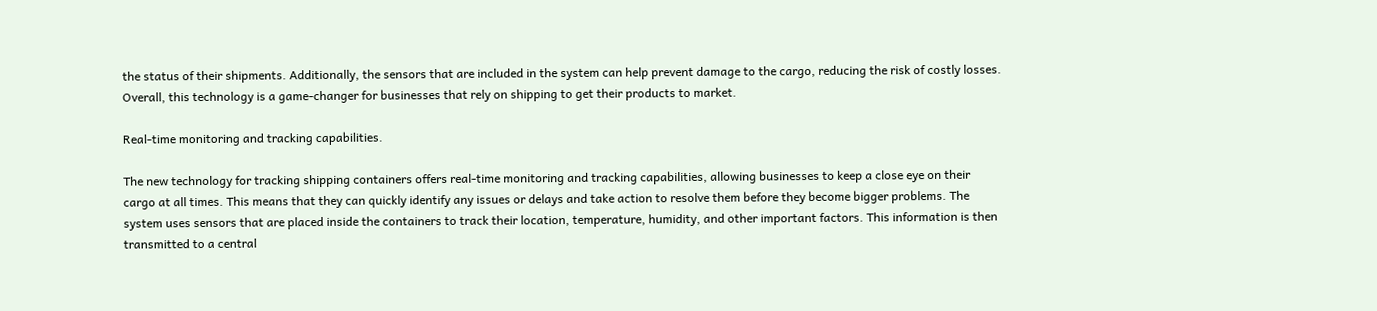the status of their shipments. Additionally, the sensors that are included in the system can help prevent damage to the cargo, reducing the risk of costly losses. Overall, this technology is a game-changer for businesses that rely on shipping to get their products to market.

Real-time monitoring and tracking capabilities.

The new technology for tracking shipping containers offers real-time monitoring and tracking capabilities, allowing businesses to keep a close eye on their cargo at all times. This means that they can quickly identify any issues or delays and take action to resolve them before they become bigger problems. The system uses sensors that are placed inside the containers to track their location, temperature, humidity, and other important factors. This information is then transmitted to a central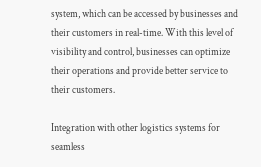system, which can be accessed by businesses and their customers in real-time. With this level of visibility and control, businesses can optimize their operations and provide better service to their customers.

Integration with other logistics systems for seamless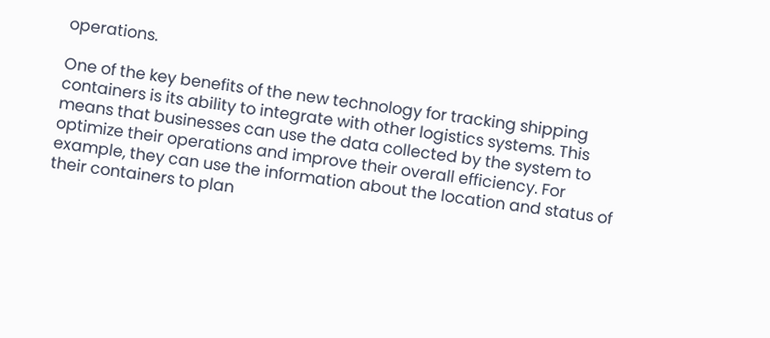operations.

One of the key benefits of the new technology for tracking shipping containers is its ability to integrate with other logistics systems. This means that businesses can use the data collected by the system to optimize their operations and improve their overall efficiency. For example, they can use the information about the location and status of their containers to plan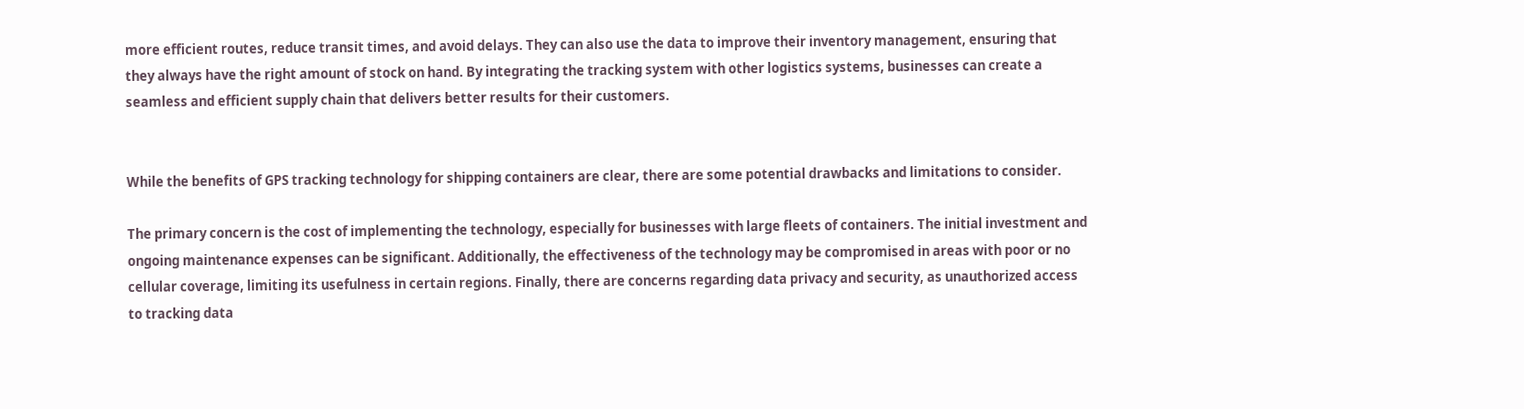more efficient routes, reduce transit times, and avoid delays. They can also use the data to improve their inventory management, ensuring that they always have the right amount of stock on hand. By integrating the tracking system with other logistics systems, businesses can create a seamless and efficient supply chain that delivers better results for their customers.


While the benefits of GPS tracking technology for shipping containers are clear, there are some potential drawbacks and limitations to consider.

The primary concern is the cost of implementing the technology, especially for businesses with large fleets of containers. The initial investment and ongoing maintenance expenses can be significant. Additionally, the effectiveness of the technology may be compromised in areas with poor or no cellular coverage, limiting its usefulness in certain regions. Finally, there are concerns regarding data privacy and security, as unauthorized access to tracking data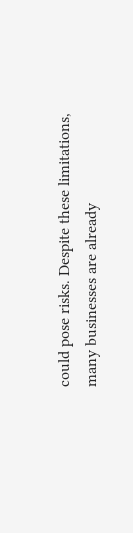could pose risks. Despite these limitations, many businesses are already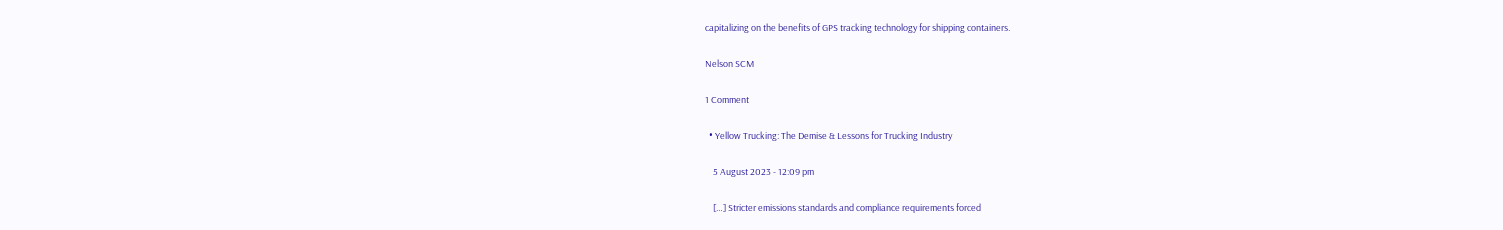capitalizing on the benefits of GPS tracking technology for shipping containers.

Nelson SCM

1 Comment

  • Yellow Trucking: The Demise & Lessons for Trucking Industry

    5 August 2023 - 12:09 pm

    […] Stricter emissions standards and compliance requirements forced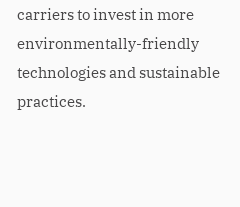carriers to invest in more environmentally-friendly technologies and sustainable practices.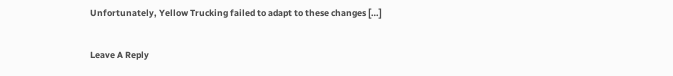Unfortunately, Yellow Trucking failed to adapt to these changes […]

Leave A Reply